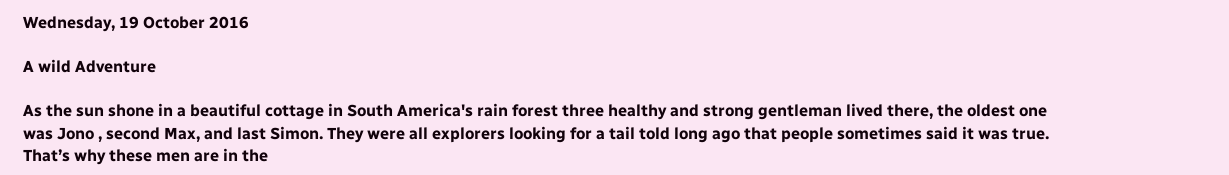Wednesday, 19 October 2016

A wild Adventure

As the sun shone in a beautiful cottage in South America's rain forest three healthy and strong gentleman lived there, the oldest one was Jono , second Max, and last Simon. They were all explorers looking for a tail told long ago that people sometimes said it was true. That’s why these men are in the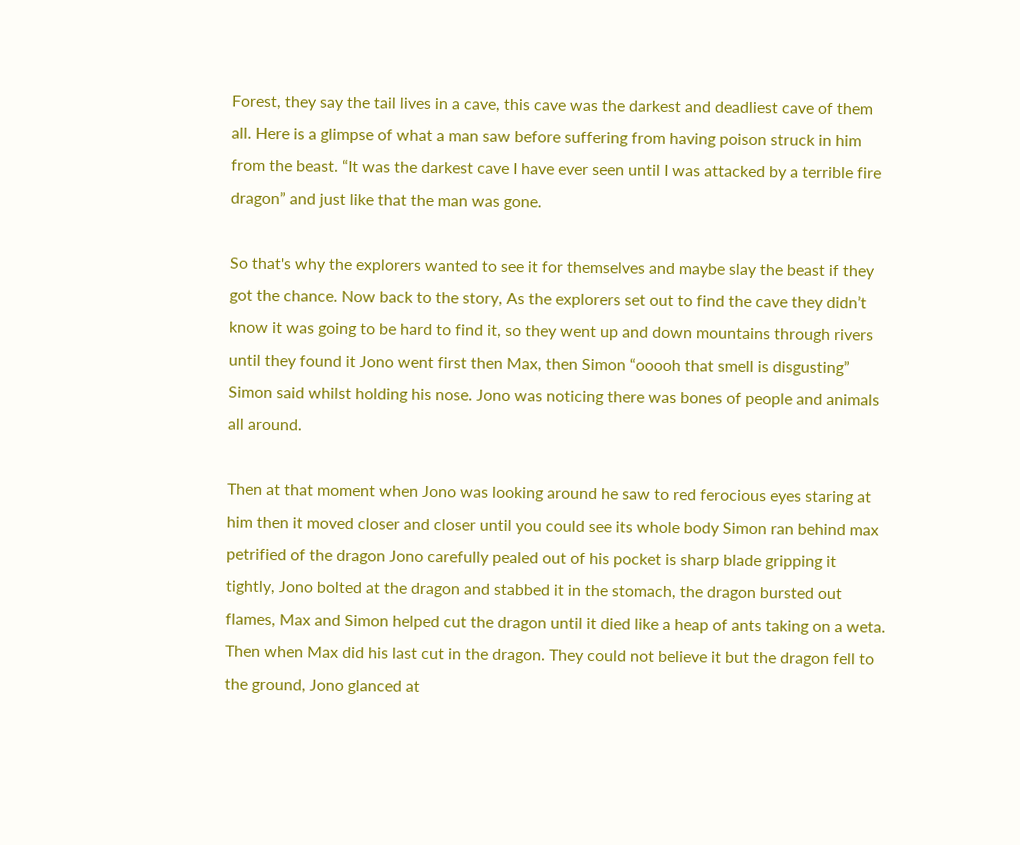Forest, they say the tail lives in a cave, this cave was the darkest and deadliest cave of them all. Here is a glimpse of what a man saw before suffering from having poison struck in him from the beast. “It was the darkest cave I have ever seen until I was attacked by a terrible fire dragon” and just like that the man was gone.

So that's why the explorers wanted to see it for themselves and maybe slay the beast if they got the chance. Now back to the story, As the explorers set out to find the cave they didn’t know it was going to be hard to find it, so they went up and down mountains through rivers until they found it Jono went first then Max, then Simon “ooooh that smell is disgusting” Simon said whilst holding his nose. Jono was noticing there was bones of people and animals all around.

Then at that moment when Jono was looking around he saw to red ferocious eyes staring at him then it moved closer and closer until you could see its whole body Simon ran behind max petrified of the dragon Jono carefully pealed out of his pocket is sharp blade gripping it tightly, Jono bolted at the dragon and stabbed it in the stomach, the dragon bursted out flames, Max and Simon helped cut the dragon until it died like a heap of ants taking on a weta. Then when Max did his last cut in the dragon. They could not believe it but the dragon fell to the ground, Jono glanced at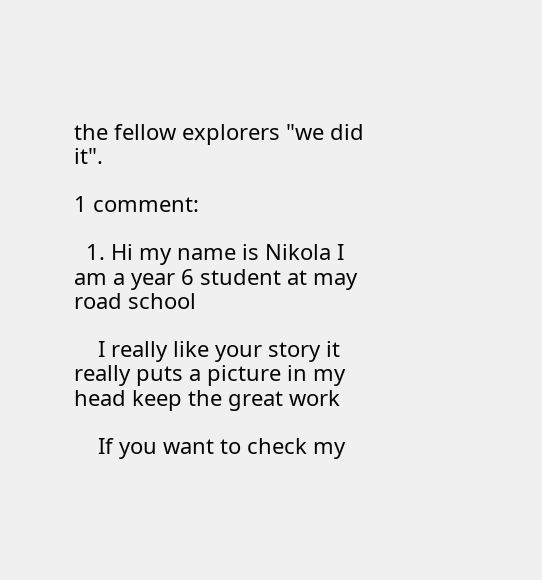the fellow explorers "we did it".

1 comment:

  1. Hi my name is Nikola I am a year 6 student at may road school

    I really like your story it really puts a picture in my head keep the great work

    If you want to check my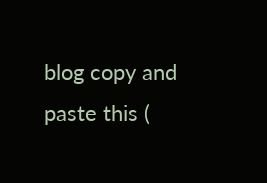blog copy and paste this (